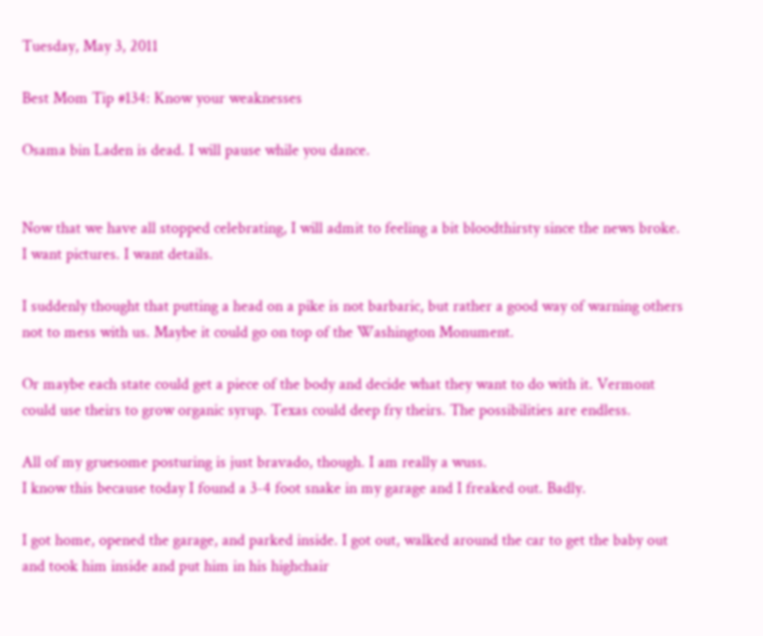Tuesday, May 3, 2011

Best Mom Tip #134: Know your weaknesses

Osama bin Laden is dead. I will pause while you dance.


Now that we have all stopped celebrating, I will admit to feeling a bit bloodthirsty since the news broke. I want pictures. I want details.

I suddenly thought that putting a head on a pike is not barbaric, but rather a good way of warning others not to mess with us. Maybe it could go on top of the Washington Monument.

Or maybe each state could get a piece of the body and decide what they want to do with it. Vermont could use theirs to grow organic syrup. Texas could deep fry theirs. The possibilities are endless.

All of my gruesome posturing is just bravado, though. I am really a wuss.
I know this because today I found a 3-4 foot snake in my garage and I freaked out. Badly.

I got home, opened the garage, and parked inside. I got out, walked around the car to get the baby out and took him inside and put him in his highchair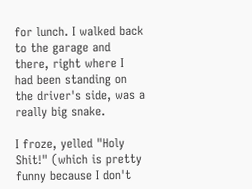for lunch. I walked back to the garage and there, right where I had been standing on the driver's side, was a really big snake.

I froze, yelled "Holy Shit!" (which is pretty funny because I don't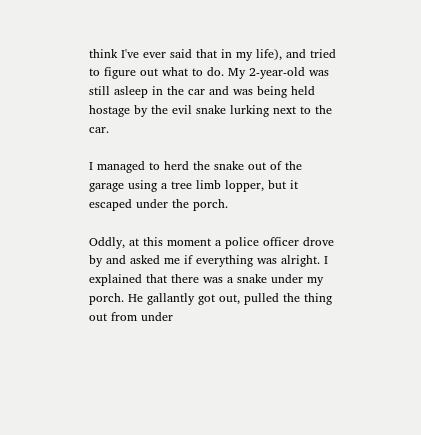think I've ever said that in my life), and tried to figure out what to do. My 2-year-old was still asleep in the car and was being held hostage by the evil snake lurking next to the car.

I managed to herd the snake out of the garage using a tree limb lopper, but it escaped under the porch.

Oddly, at this moment a police officer drove by and asked me if everything was alright. I explained that there was a snake under my porch. He gallantly got out, pulled the thing out from under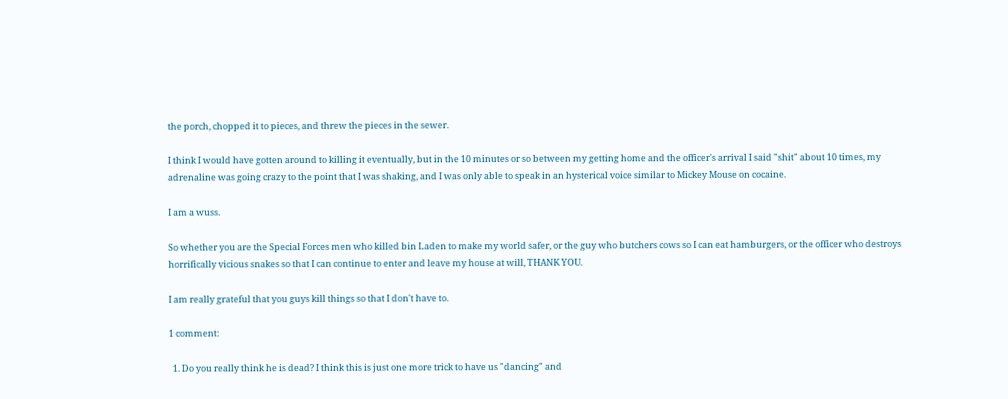the porch, chopped it to pieces, and threw the pieces in the sewer.

I think I would have gotten around to killing it eventually, but in the 10 minutes or so between my getting home and the officer's arrival I said "shit" about 10 times, my adrenaline was going crazy to the point that I was shaking, and I was only able to speak in an hysterical voice similar to Mickey Mouse on cocaine.

I am a wuss.

So whether you are the Special Forces men who killed bin Laden to make my world safer, or the guy who butchers cows so I can eat hamburgers, or the officer who destroys horrifically vicious snakes so that I can continue to enter and leave my house at will, THANK YOU.

I am really grateful that you guys kill things so that I don't have to.

1 comment:

  1. Do you really think he is dead? I think this is just one more trick to have us "dancing" and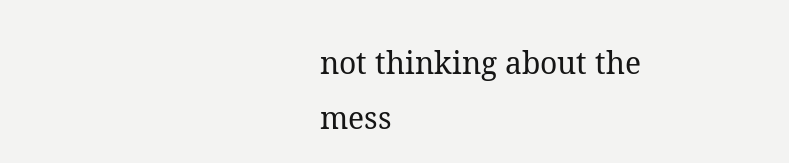not thinking about the mess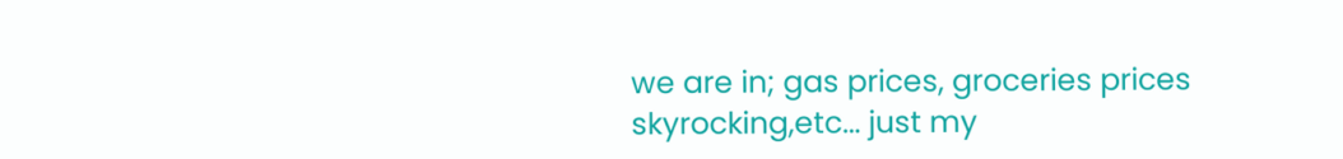we are in; gas prices, groceries prices skyrocking,etc... just my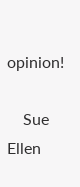opinion!

    Sue Ellen